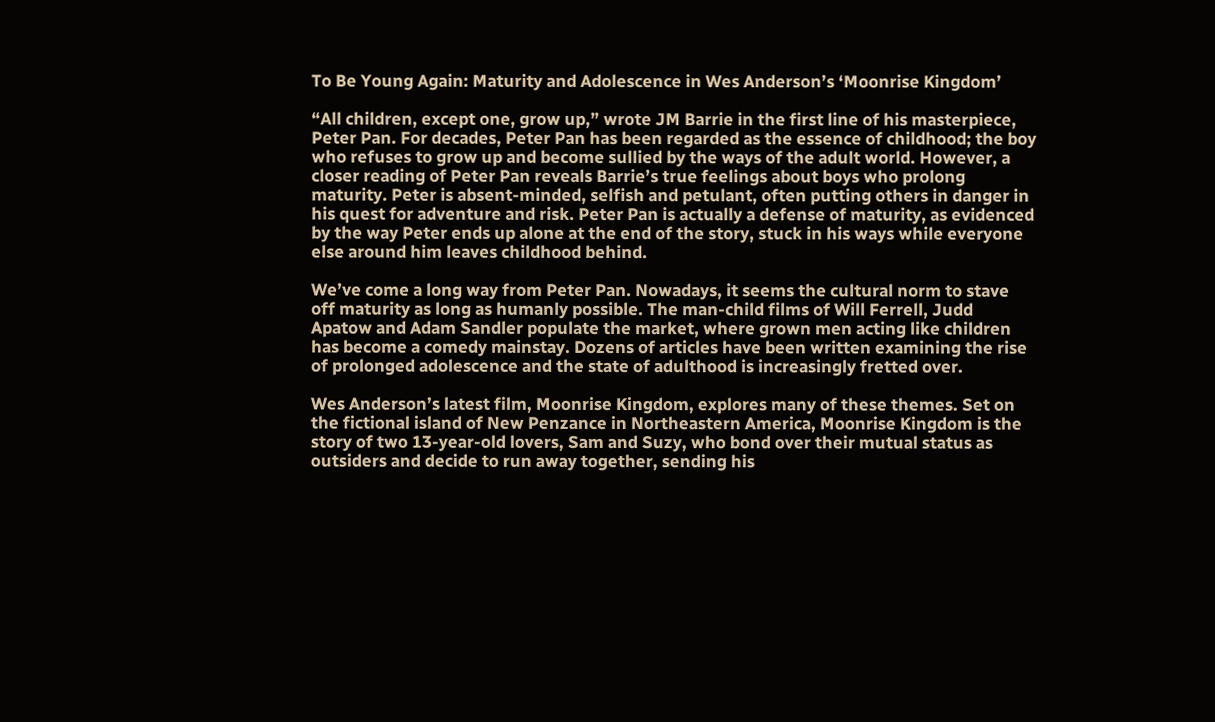To Be Young Again: Maturity and Adolescence in Wes Anderson’s ‘Moonrise Kingdom’

“All children, except one, grow up,” wrote JM Barrie in the first line of his masterpiece, Peter Pan. For decades, Peter Pan has been regarded as the essence of childhood; the boy who refuses to grow up and become sullied by the ways of the adult world. However, a closer reading of Peter Pan reveals Barrie’s true feelings about boys who prolong maturity. Peter is absent-minded, selfish and petulant, often putting others in danger in his quest for adventure and risk. Peter Pan is actually a defense of maturity, as evidenced by the way Peter ends up alone at the end of the story, stuck in his ways while everyone else around him leaves childhood behind.

We’ve come a long way from Peter Pan. Nowadays, it seems the cultural norm to stave off maturity as long as humanly possible. The man-child films of Will Ferrell, Judd Apatow and Adam Sandler populate the market, where grown men acting like children has become a comedy mainstay. Dozens of articles have been written examining the rise of prolonged adolescence and the state of adulthood is increasingly fretted over.

Wes Anderson’s latest film, Moonrise Kingdom, explores many of these themes. Set on the fictional island of New Penzance in Northeastern America, Moonrise Kingdom is the story of two 13-year-old lovers, Sam and Suzy, who bond over their mutual status as outsiders and decide to run away together, sending his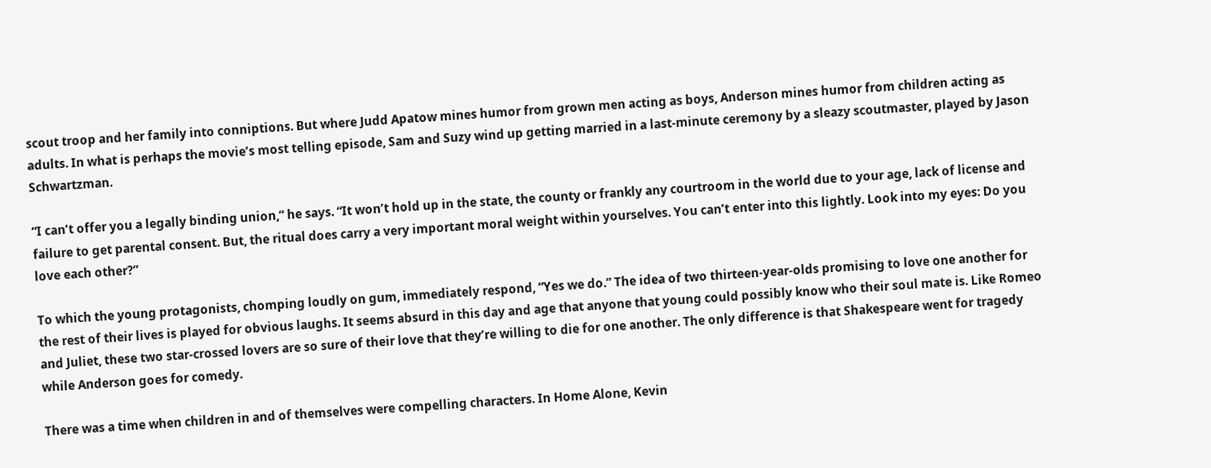scout troop and her family into conniptions. But where Judd Apatow mines humor from grown men acting as boys, Anderson mines humor from children acting as adults. In what is perhaps the movie’s most telling episode, Sam and Suzy wind up getting married in a last-minute ceremony by a sleazy scoutmaster, played by Jason Schwartzman.

“I can’t offer you a legally binding union,” he says. “It won’t hold up in the state, the county or frankly any courtroom in the world due to your age, lack of license and failure to get parental consent. But, the ritual does carry a very important moral weight within yourselves. You can’t enter into this lightly. Look into my eyes: Do you love each other?”

To which the young protagonists, chomping loudly on gum, immediately respond, “Yes we do.” The idea of two thirteen-year-olds promising to love one another for the rest of their lives is played for obvious laughs. It seems absurd in this day and age that anyone that young could possibly know who their soul mate is. Like Romeo and Juliet, these two star-crossed lovers are so sure of their love that they’re willing to die for one another. The only difference is that Shakespeare went for tragedy while Anderson goes for comedy.

There was a time when children in and of themselves were compelling characters. In Home Alone, Kevin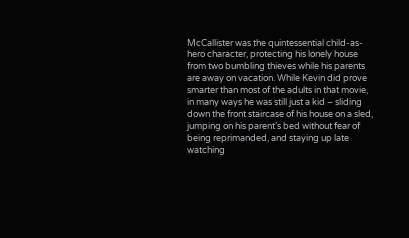McCallister was the quintessential child-as-hero character, protecting his lonely house from two bumbling thieves while his parents are away on vacation. While Kevin did prove smarter than most of the adults in that movie, in many ways he was still just a kid – sliding down the front staircase of his house on a sled, jumping on his parent’s bed without fear of being reprimanded, and staying up late watching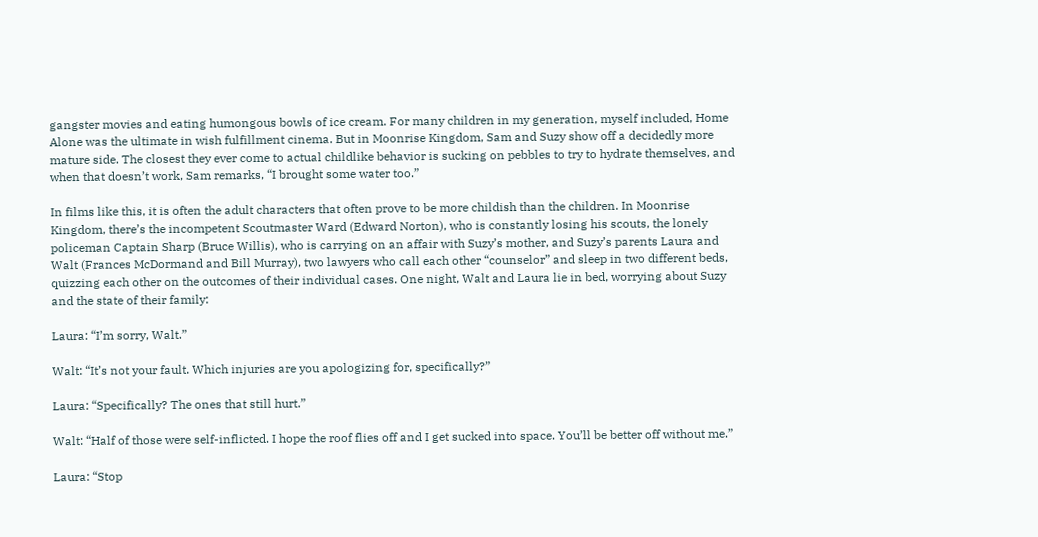gangster movies and eating humongous bowls of ice cream. For many children in my generation, myself included, Home Alone was the ultimate in wish fulfillment cinema. But in Moonrise Kingdom, Sam and Suzy show off a decidedly more mature side. The closest they ever come to actual childlike behavior is sucking on pebbles to try to hydrate themselves, and when that doesn’t work, Sam remarks, “I brought some water too.”

In films like this, it is often the adult characters that often prove to be more childish than the children. In Moonrise Kingdom, there’s the incompetent Scoutmaster Ward (Edward Norton), who is constantly losing his scouts, the lonely policeman Captain Sharp (Bruce Willis), who is carrying on an affair with Suzy’s mother, and Suzy’s parents Laura and Walt (Frances McDormand and Bill Murray), two lawyers who call each other “counselor” and sleep in two different beds, quizzing each other on the outcomes of their individual cases. One night, Walt and Laura lie in bed, worrying about Suzy and the state of their family:

Laura: “I’m sorry, Walt.”

Walt: “It’s not your fault. Which injuries are you apologizing for, specifically?”

Laura: “Specifically? The ones that still hurt.”

Walt: “Half of those were self-inflicted. I hope the roof flies off and I get sucked into space. You’ll be better off without me.”

Laura: “Stop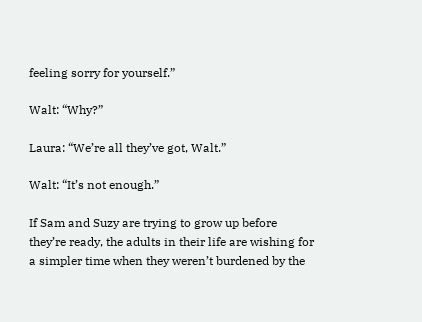feeling sorry for yourself.”

Walt: “Why?”

Laura: “We’re all they’ve got, Walt.”

Walt: “It’s not enough.”

If Sam and Suzy are trying to grow up before they’re ready, the adults in their life are wishing for a simpler time when they weren’t burdened by the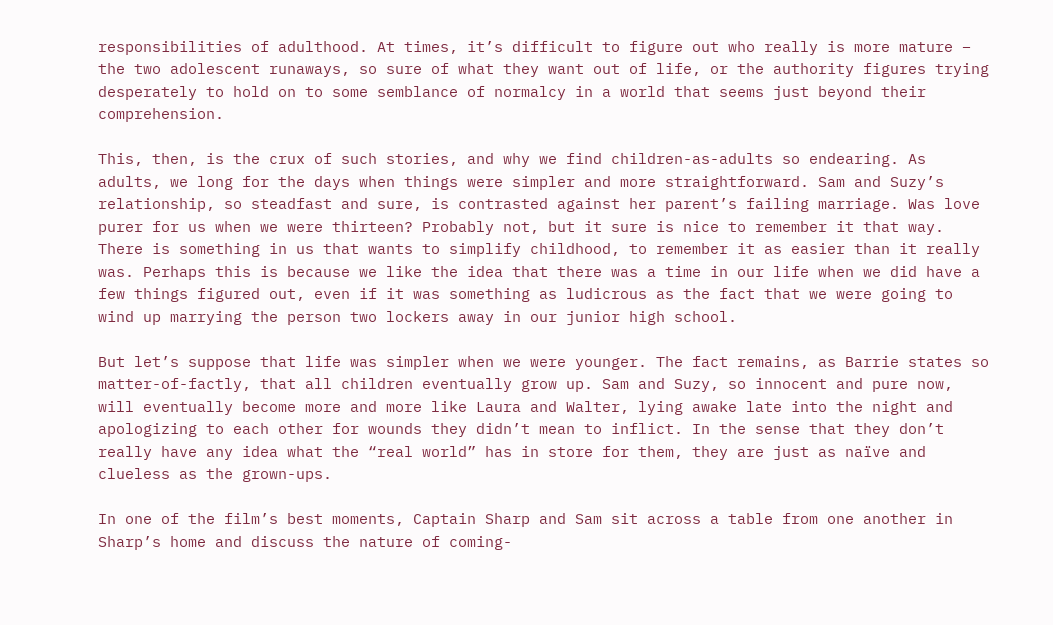responsibilities of adulthood. At times, it’s difficult to figure out who really is more mature – the two adolescent runaways, so sure of what they want out of life, or the authority figures trying desperately to hold on to some semblance of normalcy in a world that seems just beyond their comprehension.

This, then, is the crux of such stories, and why we find children-as-adults so endearing. As adults, we long for the days when things were simpler and more straightforward. Sam and Suzy’s relationship, so steadfast and sure, is contrasted against her parent’s failing marriage. Was love purer for us when we were thirteen? Probably not, but it sure is nice to remember it that way. There is something in us that wants to simplify childhood, to remember it as easier than it really was. Perhaps this is because we like the idea that there was a time in our life when we did have a few things figured out, even if it was something as ludicrous as the fact that we were going to wind up marrying the person two lockers away in our junior high school.

But let’s suppose that life was simpler when we were younger. The fact remains, as Barrie states so matter-of-factly, that all children eventually grow up. Sam and Suzy, so innocent and pure now, will eventually become more and more like Laura and Walter, lying awake late into the night and apologizing to each other for wounds they didn’t mean to inflict. In the sense that they don’t really have any idea what the “real world” has in store for them, they are just as naïve and clueless as the grown-ups.

In one of the film’s best moments, Captain Sharp and Sam sit across a table from one another in Sharp’s home and discuss the nature of coming-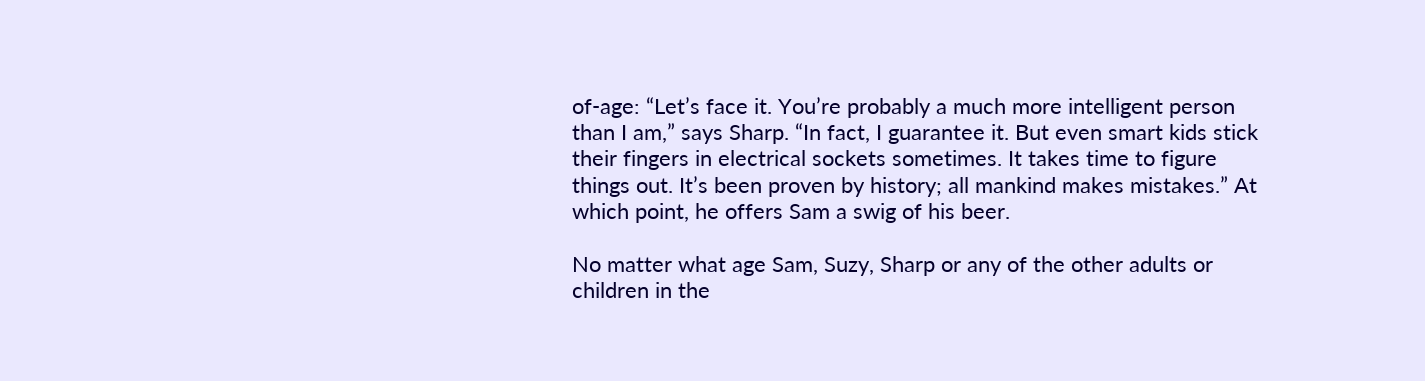of-age: “Let’s face it. You’re probably a much more intelligent person than I am,” says Sharp. “In fact, I guarantee it. But even smart kids stick their fingers in electrical sockets sometimes. It takes time to figure things out. It’s been proven by history; all mankind makes mistakes.” At which point, he offers Sam a swig of his beer.

No matter what age Sam, Suzy, Sharp or any of the other adults or children in the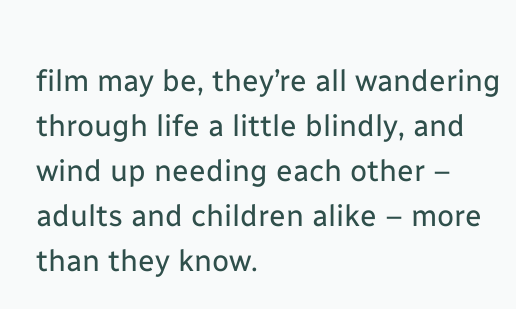film may be, they’re all wandering through life a little blindly, and wind up needing each other – adults and children alike – more than they know.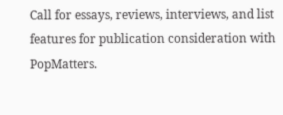Call for essays, reviews, interviews, and list features for publication consideration with PopMatters.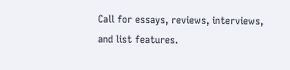Call for essays, reviews, interviews, and list features.